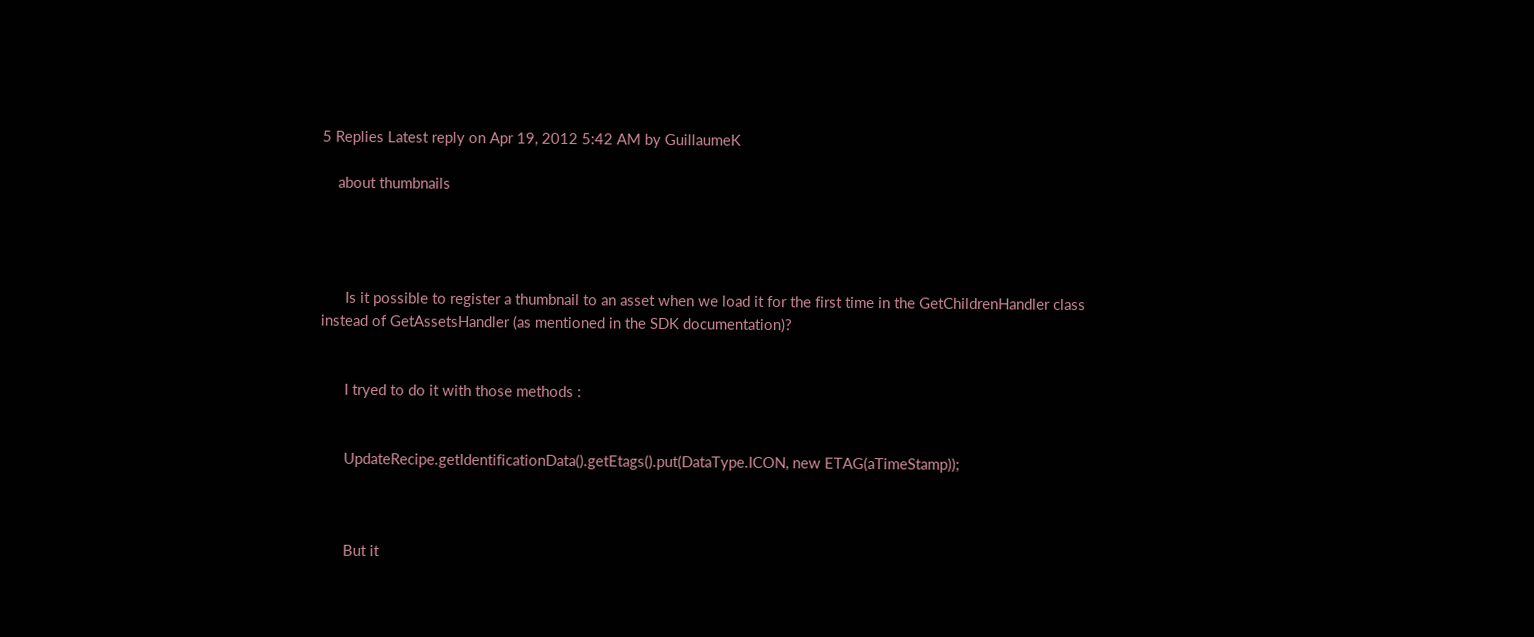5 Replies Latest reply on Apr 19, 2012 5:42 AM by GuillaumeK

    about thumbnails




      Is it possible to register a thumbnail to an asset when we load it for the first time in the GetChildrenHandler class instead of GetAssetsHandler (as mentioned in the SDK documentation)?


      I tryed to do it with those methods :


      UpdateRecipe.getIdentificationData().getEtags().put(DataType.ICON, new ETAG(aTimeStamp));



      But it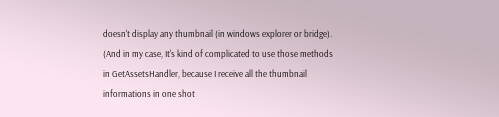doesn't display any thumbnail (in windows explorer or bridge).  (And in my case, It's kind of complicated to use those methods in GetAssetsHandler, because I receive all the thumbnail informations in one shot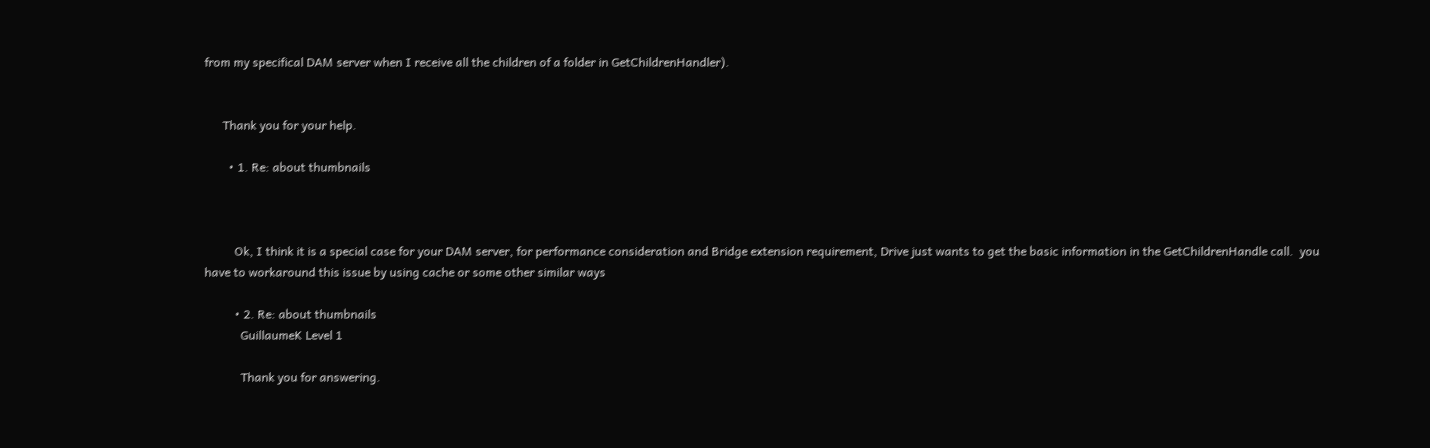from my specifical DAM server when I receive all the children of a folder in GetChildrenHandler).


      Thank you for your help.

        • 1. Re: about thumbnails



          Ok, I think it is a special case for your DAM server, for performance consideration and Bridge extension requirement, Drive just wants to get the basic information in the GetChildrenHandle call.  you have to workaround this issue by using cache or some other similar ways

          • 2. Re: about thumbnails
            GuillaumeK Level 1

            Thank you for answering.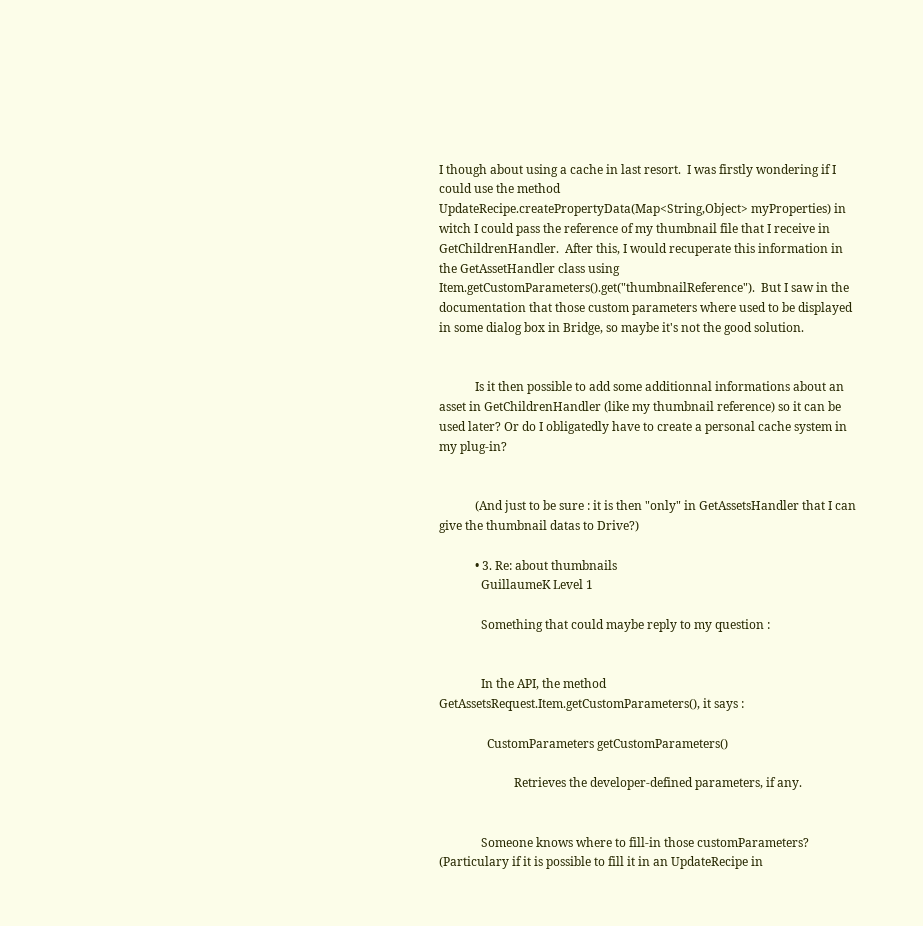I though about using a cache in last resort.  I was firstly wondering if I could use the method UpdateRecipe.createPropertyData(Map<String,Object> myProperties) in witch I could pass the reference of my thumbnail file that I receive in GetChildrenHandler.  After this, I would recuperate this information in the GetAssetHandler class using Item.getCustomParameters().get("thumbnailReference").  But I saw in the documentation that those custom parameters where used to be displayed in some dialog box in Bridge, so maybe it's not the good solution.


            Is it then possible to add some additionnal informations about an asset in GetChildrenHandler (like my thumbnail reference) so it can be used later? Or do I obligatedly have to create a personal cache system in my plug-in?


            (And just to be sure : it is then "only" in GetAssetsHandler that I can give the thumbnail datas to Drive?)

            • 3. Re: about thumbnails
              GuillaumeK Level 1

              Something that could maybe reply to my question :


              In the API, the method GetAssetsRequest.Item.getCustomParameters(), it says :

                CustomParameters getCustomParameters()

                         Retrieves the developer-defined parameters, if any.


              Someone knows where to fill-in those customParameters? (Particulary if it is possible to fill it in an UpdateRecipe in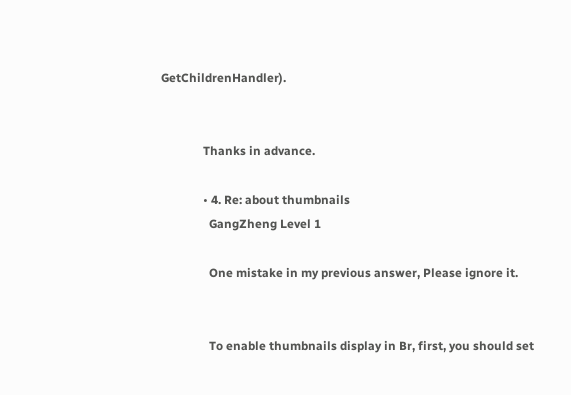GetChildrenHandler).


              Thanks in advance.

              • 4. Re: about thumbnails
                GangZheng Level 1

                One mistake in my previous answer, Please ignore it.


                To enable thumbnails display in Br, first, you should set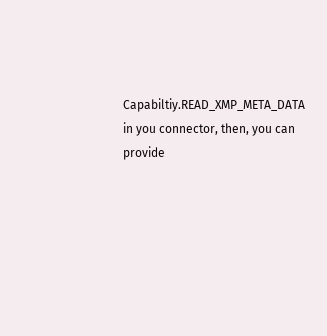Capabiltiy.READ_XMP_META_DATA in you connector, then, you can provide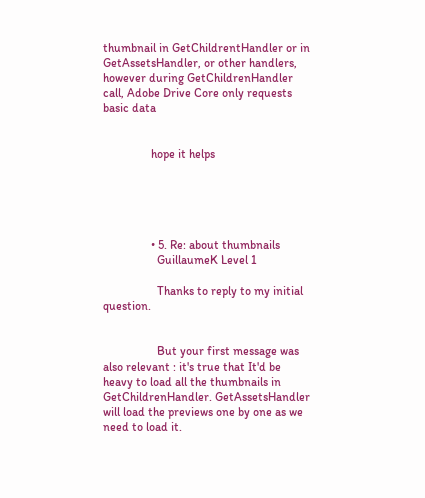thumbnail in GetChildrentHandler or in GetAssetsHandler, or other handlers, however during GetChildrenHandler call, Adobe Drive Core only requests basic data


                hope it helps





                • 5. Re: about thumbnails
                  GuillaumeK Level 1

                  Thanks to reply to my initial question.


                  But your first message was also relevant : it's true that It'd be heavy to load all the thumbnails in GetChildrenHandler. GetAssetsHandler will load the previews one by one as we need to load it.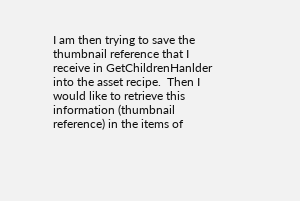I am then trying to save the thumbnail reference that I receive in GetChildrenHanlder into the asset recipe.  Then I would like to retrieve this information (thumbnail reference) in the items of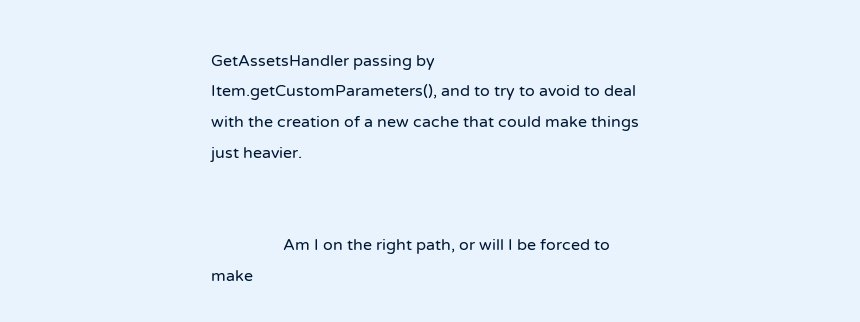GetAssetsHandler passing by Item.getCustomParameters(), and to try to avoid to deal with the creation of a new cache that could make things just heavier.


                  Am I on the right path, or will I be forced to make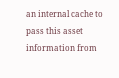an internal cache to pass this asset information from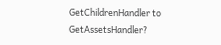GetChildrenHandler to GetAssetsHandler?